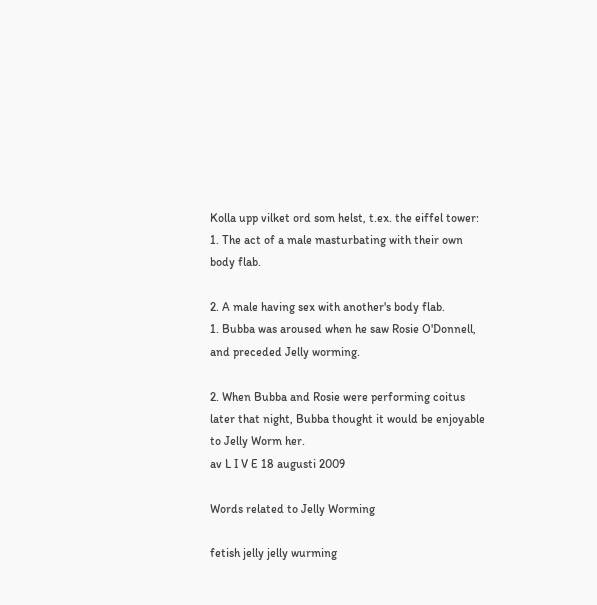Kolla upp vilket ord som helst, t.ex. the eiffel tower:
1. The act of a male masturbating with their own body flab.

2. A male having sex with another's body flab.
1. Bubba was aroused when he saw Rosie O'Donnell, and preceded Jelly worming.

2. When Bubba and Rosie were performing coitus later that night, Bubba thought it would be enjoyable to Jelly Worm her.
av L I V E 18 augusti 2009

Words related to Jelly Worming

fetish jelly jelly wurming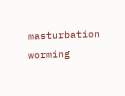masturbation worming